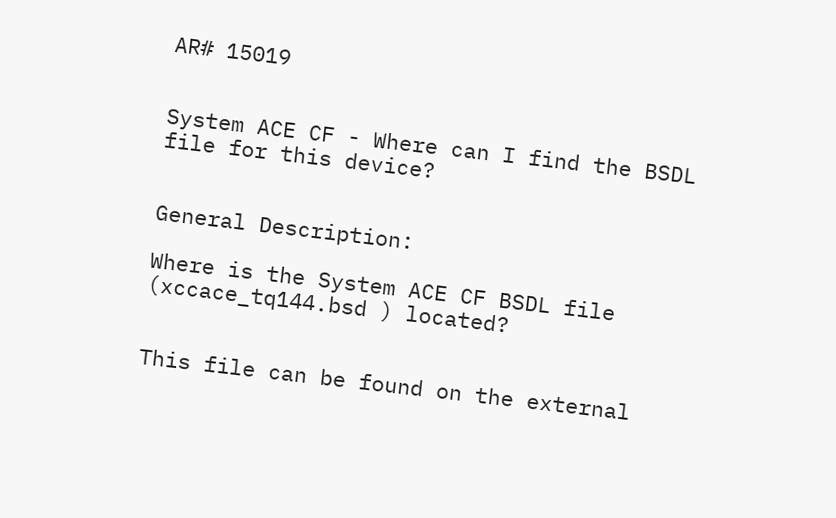AR# 15019


System ACE CF - Where can I find the BSDL file for this device?


General Description:

Where is the System ACE CF BSDL file (xccace_tq144.bsd ) located?


This file can be found on the external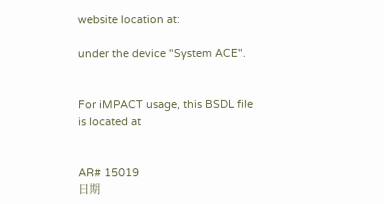website location at:

under the device "System ACE".


For iMPACT usage, this BSDL file is located at


AR# 15019
日期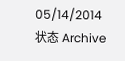05/14/2014
状态 Archive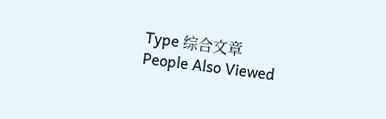Type 综合文章
People Also Viewed